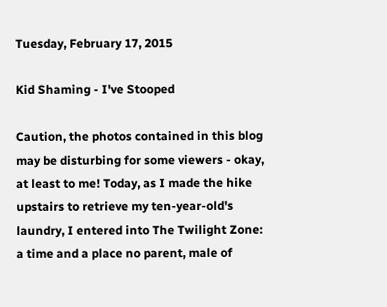Tuesday, February 17, 2015

Kid Shaming - I've Stooped

Caution, the photos contained in this blog may be disturbing for some viewers - okay, at least to me! Today, as I made the hike upstairs to retrieve my ten-year-old's laundry, I entered into The Twilight Zone: a time and a place no parent, male of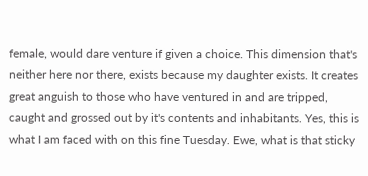female, would dare venture if given a choice. This dimension that's neither here nor there, exists because my daughter exists. It creates great anguish to those who have ventured in and are tripped, caught and grossed out by it's contents and inhabitants. Yes, this is what I am faced with on this fine Tuesday. Ewe, what is that sticky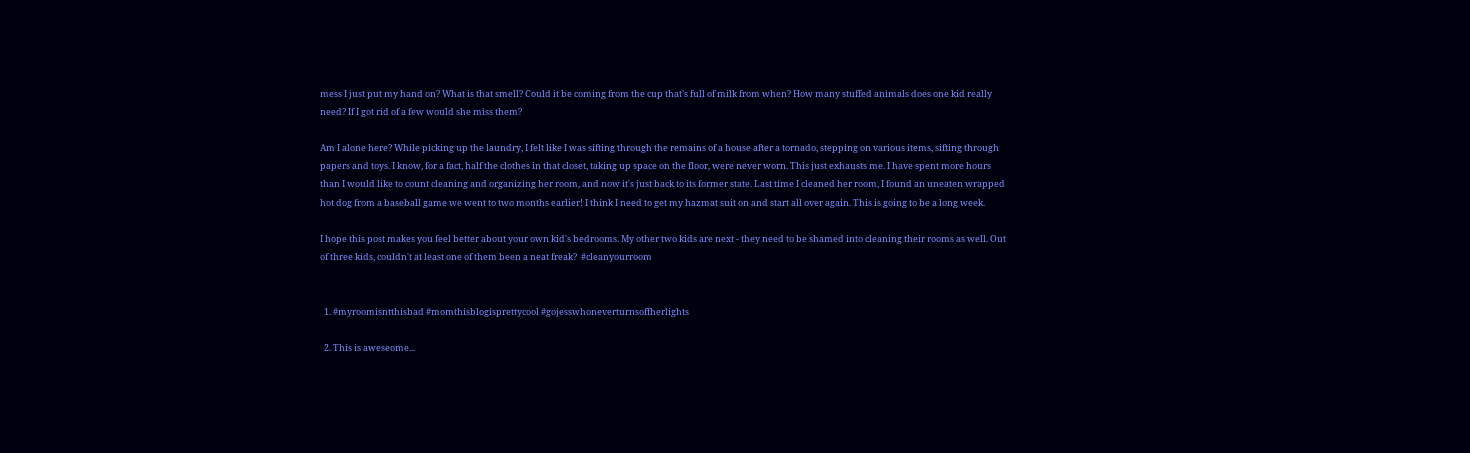mess I just put my hand on? What is that smell? Could it be coming from the cup that's full of milk from when? How many stuffed animals does one kid really need? If I got rid of a few would she miss them?

Am I alone here? While picking up the laundry, I felt like I was sifting through the remains of a house after a tornado, stepping on various items, sifting through papers and toys. I know, for a fact, half the clothes in that closet, taking up space on the floor, were never worn. This just exhausts me. I have spent more hours than I would like to count cleaning and organizing her room, and now it's just back to its former state. Last time I cleaned her room, I found an uneaten wrapped hot dog from a baseball game we went to two months earlier! I think I need to get my hazmat suit on and start all over again. This is going to be a long week.

I hope this post makes you feel better about your own kid's bedrooms. My other two kids are next - they need to be shamed into cleaning their rooms as well. Out of three kids, couldn't at least one of them been a neat freak?  #cleanyourroom


  1. #myroomisntthisbad #momthisblogisprettycool #gojesswhoneverturnsoffherlights

  2. This is aweseome...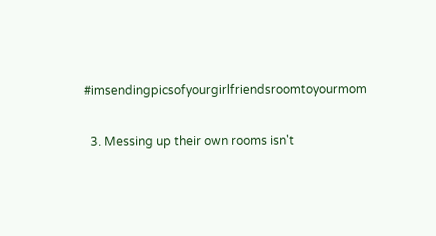#imsendingpicsofyourgirlfriendsroomtoyourmom

  3. Messing up their own rooms isn't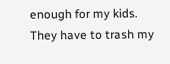enough for my kids. They have to trash my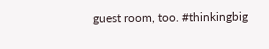guest room, too. #thinkingbig